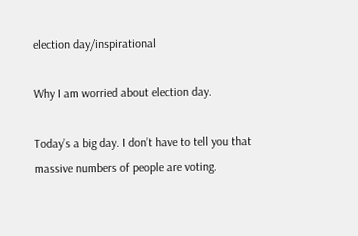election day/inspirational

Why I am worried about election day.

Today’s a big day. I don’t have to tell you that massive numbers of people are voting.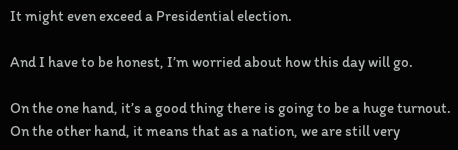It might even exceed a Presidential election.

And I have to be honest, I’m worried about how this day will go.

On the one hand, it’s a good thing there is going to be a huge turnout. On the other hand, it means that as a nation, we are still very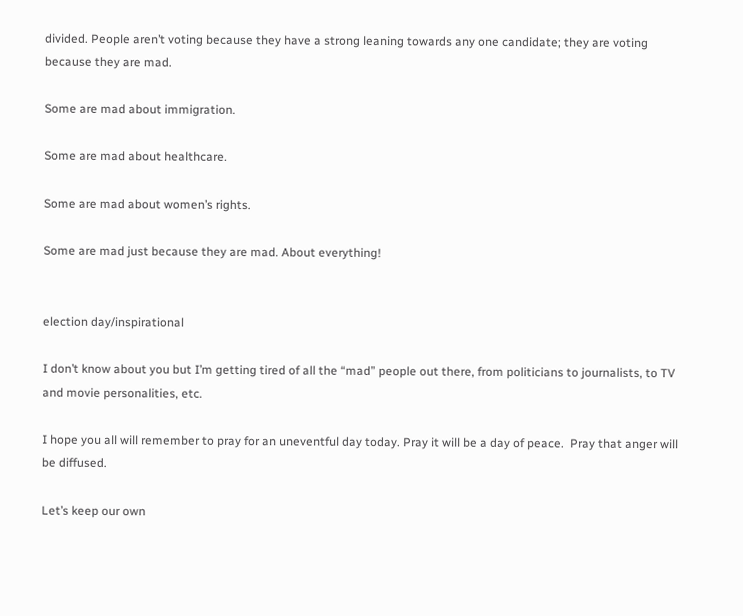divided. People aren’t voting because they have a strong leaning towards any one candidate; they are voting because they are mad.

Some are mad about immigration.

Some are mad about healthcare.

Some are mad about women’s rights.

Some are mad just because they are mad. About everything!


election day/inspirational

I don’t know about you but I’m getting tired of all the “mad” people out there, from politicians to journalists, to TV and movie personalities, etc.

I hope you all will remember to pray for an uneventful day today. Pray it will be a day of peace.  Pray that anger will be diffused.

Let’s keep our own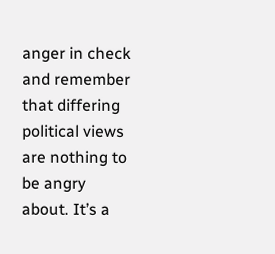anger in check and remember that differing political views are nothing to be angry about. It’s a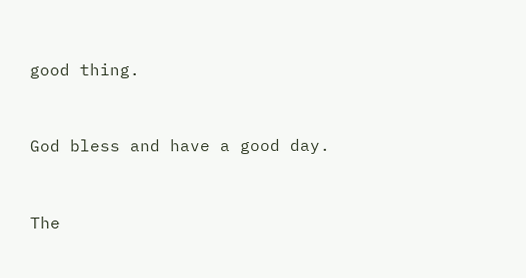good thing.


God bless and have a good day.


The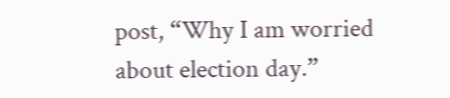post, “Why I am worried about election day.”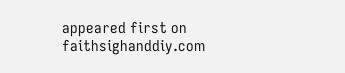appeared first on faithsighanddiy.com